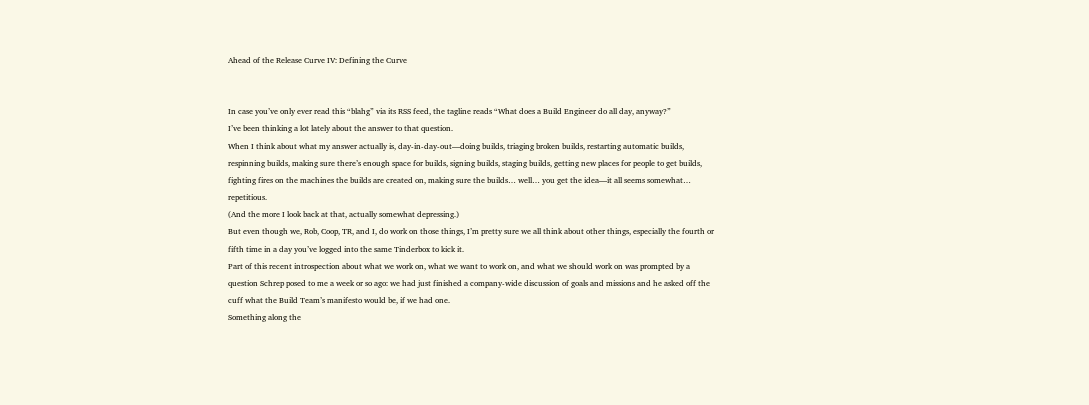Ahead of the Release Curve IV: Defining the Curve


In case you’ve only ever read this “blahg” via its RSS feed, the tagline reads “What does a Build Engineer do all day, anyway?”
I’ve been thinking a lot lately about the answer to that question.
When I think about what my answer actually is, day-in-day-out—doing builds, triaging broken builds, restarting automatic builds, respinning builds, making sure there’s enough space for builds, signing builds, staging builds, getting new places for people to get builds, fighting fires on the machines the builds are created on, making sure the builds… well… you get the idea—it all seems somewhat… repetitious.
(And the more I look back at that, actually somewhat depressing.)
But even though we, Rob, Coop, TR, and I, do work on those things, I’m pretty sure we all think about other things, especially the fourth or fifth time in a day you’ve logged into the same Tinderbox to kick it.
Part of this recent introspection about what we work on, what we want to work on, and what we should work on was prompted by a question Schrep posed to me a week or so ago: we had just finished a company-wide discussion of goals and missions and he asked off the cuff what the Build Team’s manifesto would be, if we had one.
Something along the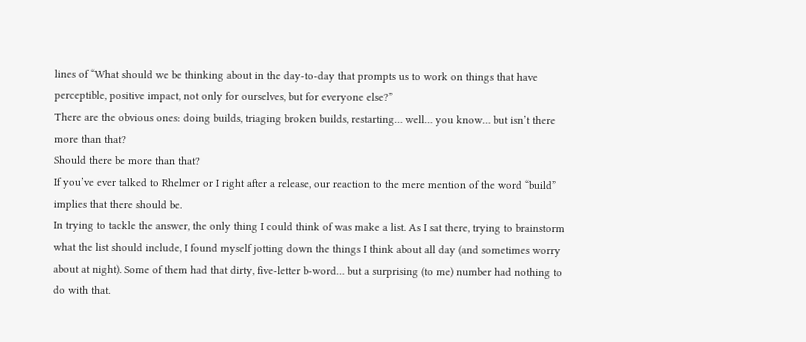lines of “What should we be thinking about in the day-to-day that prompts us to work on things that have perceptible, positive impact, not only for ourselves, but for everyone else?”
There are the obvious ones: doing builds, triaging broken builds, restarting… well… you know… but isn’t there more than that?
Should there be more than that?
If you’ve ever talked to Rhelmer or I right after a release, our reaction to the mere mention of the word “build” implies that there should be.
In trying to tackle the answer, the only thing I could think of was make a list. As I sat there, trying to brainstorm what the list should include, I found myself jotting down the things I think about all day (and sometimes worry about at night). Some of them had that dirty, five-letter b-word… but a surprising (to me) number had nothing to do with that.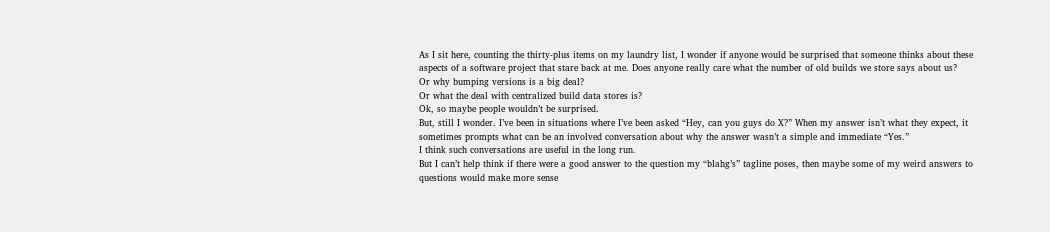As I sit here, counting the thirty-plus items on my laundry list, I wonder if anyone would be surprised that someone thinks about these aspects of a software project that stare back at me. Does anyone really care what the number of old builds we store says about us?
Or why bumping versions is a big deal?
Or what the deal with centralized build data stores is?
Ok, so maybe people wouldn’t be surprised.
But, still I wonder. I’ve been in situations where I’ve been asked “Hey, can you guys do X?” When my answer isn’t what they expect, it sometimes prompts what can be an involved conversation about why the answer wasn’t a simple and immediate “Yes.”
I think such conversations are useful in the long run.
But I can’t help think if there were a good answer to the question my “blahg’s” tagline poses, then maybe some of my weird answers to questions would make more sense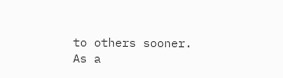to others sooner.
As a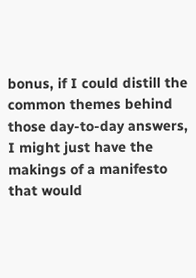bonus, if I could distill the common themes behind those day-to-day answers, I might just have the makings of a manifesto that would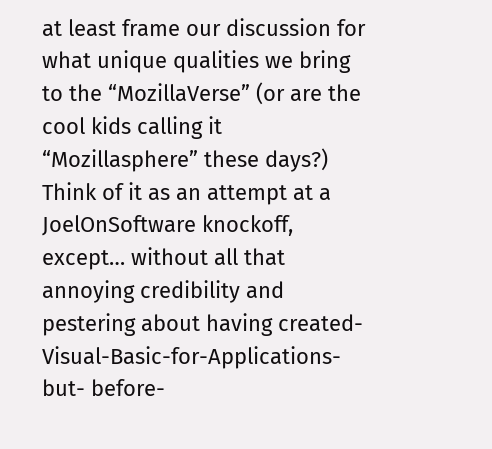at least frame our discussion for what unique qualities we bring to the “MozillaVerse” (or are the cool kids calling it “Mozillasphere” these days?)
Think of it as an attempt at a JoelOnSoftware knockoff, except… without all that annoying credibility and pestering about having created-Visual-Basic-for-Applications-but- before-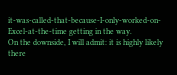it-was-called-that-because-I-only-worked-on-Excel-at-the-time getting in the way.
On the downside, I will admit: it is highly likely there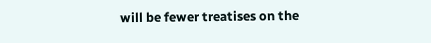will be fewer treatises on the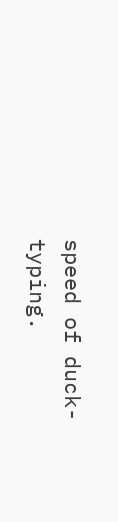speed of duck-typing.